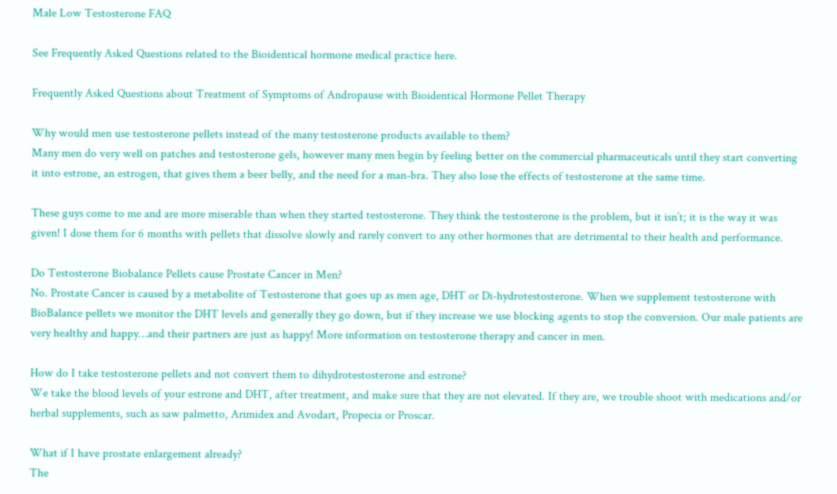Male Low Testosterone FAQ

See Frequently Asked Questions related to the Bioidentical hormone medical practice here.

Frequently Asked Questions about Treatment of Symptoms of Andropause with Bioidentical Hormone Pellet Therapy

Why would men use testosterone pellets instead of the many testosterone products available to them?
Many men do very well on patches and testosterone gels, however many men begin by feeling better on the commercial pharmaceuticals until they start converting it into estrone, an estrogen, that gives them a beer belly, and the need for a man-bra. They also lose the effects of testosterone at the same time.

These guys come to me and are more miserable than when they started testosterone. They think the testosterone is the problem, but it isn’t; it is the way it was given! I dose them for 6 months with pellets that dissolve slowly and rarely convert to any other hormones that are detrimental to their health and performance.

Do Testosterone Biobalance Pellets cause Prostate Cancer in Men?
No. Prostate Cancer is caused by a metabolite of Testosterone that goes up as men age, DHT or Di-hydrotestosterone. When we supplement testosterone with BioBalance pellets we monitor the DHT levels and generally they go down, but if they increase we use blocking agents to stop the conversion. Our male patients are very healthy and happy…and their partners are just as happy! More information on testosterone therapy and cancer in men.

How do I take testosterone pellets and not convert them to dihydrotestosterone and estrone?
We take the blood levels of your estrone and DHT, after treatment, and make sure that they are not elevated. If they are, we trouble shoot with medications and/or herbal supplements, such as saw palmetto, Arimidex and Avodart, Propecia or Proscar.

What if I have prostate enlargement already?
The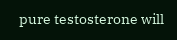pure testosterone will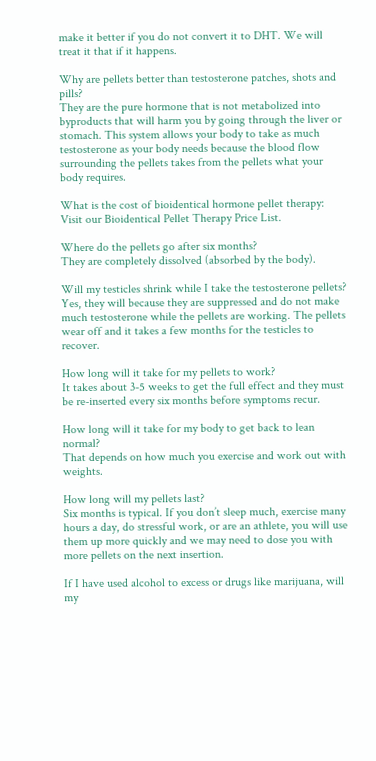make it better if you do not convert it to DHT. We will treat it that if it happens.

Why are pellets better than testosterone patches, shots and pills?
They are the pure hormone that is not metabolized into byproducts that will harm you by going through the liver or stomach. This system allows your body to take as much testosterone as your body needs because the blood flow surrounding the pellets takes from the pellets what your body requires.

What is the cost of bioidentical hormone pellet therapy:
Visit our Bioidentical Pellet Therapy Price List.

Where do the pellets go after six months?
They are completely dissolved (absorbed by the body).

Will my testicles shrink while I take the testosterone pellets?
Yes, they will because they are suppressed and do not make much testosterone while the pellets are working. The pellets wear off and it takes a few months for the testicles to recover.

How long will it take for my pellets to work?
It takes about 3-5 weeks to get the full effect and they must be re-inserted every six months before symptoms recur.

How long will it take for my body to get back to lean normal?
That depends on how much you exercise and work out with weights.

How long will my pellets last?
Six months is typical. If you don’t sleep much, exercise many hours a day, do stressful work, or are an athlete, you will use them up more quickly and we may need to dose you with more pellets on the next insertion.

If I have used alcohol to excess or drugs like marijuana, will my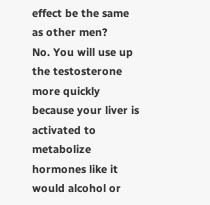effect be the same as other men?
No. You will use up the testosterone more quickly because your liver is activated to metabolize hormones like it would alcohol or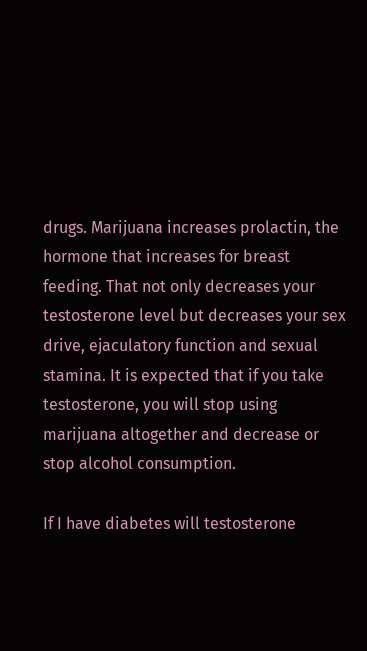drugs. Marijuana increases prolactin, the hormone that increases for breast feeding. That not only decreases your testosterone level but decreases your sex drive, ejaculatory function and sexual stamina. It is expected that if you take testosterone, you will stop using marijuana altogether and decrease or stop alcohol consumption.

If I have diabetes will testosterone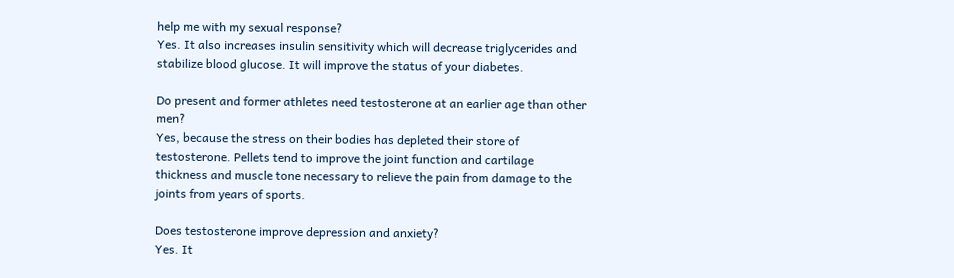help me with my sexual response?
Yes. It also increases insulin sensitivity which will decrease triglycerides and stabilize blood glucose. It will improve the status of your diabetes.

Do present and former athletes need testosterone at an earlier age than other men?
Yes, because the stress on their bodies has depleted their store of testosterone. Pellets tend to improve the joint function and cartilage thickness and muscle tone necessary to relieve the pain from damage to the joints from years of sports.

Does testosterone improve depression and anxiety?
Yes. It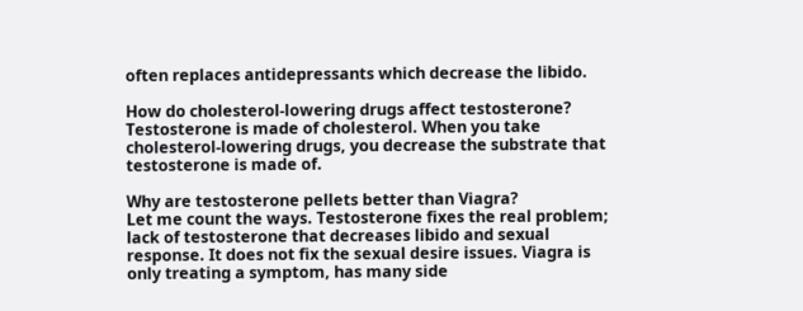often replaces antidepressants which decrease the libido.

How do cholesterol-lowering drugs affect testosterone?
Testosterone is made of cholesterol. When you take cholesterol-lowering drugs, you decrease the substrate that testosterone is made of.

Why are testosterone pellets better than Viagra?
Let me count the ways. Testosterone fixes the real problem; lack of testosterone that decreases libido and sexual response. It does not fix the sexual desire issues. Viagra is only treating a symptom, has many side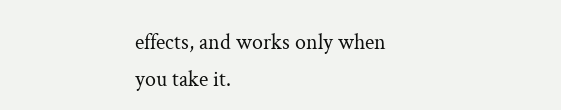effects, and works only when you take it.